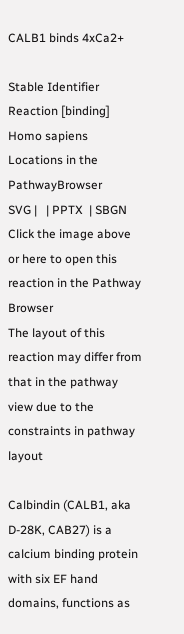CALB1 binds 4xCa2+

Stable Identifier
Reaction [binding]
Homo sapiens
Locations in the PathwayBrowser
SVG |   | PPTX  | SBGN
Click the image above or here to open this reaction in the Pathway Browser
The layout of this reaction may differ from that in the pathway view due to the constraints in pathway layout

Calbindin (CALB1, aka D-28K, CAB27) is a calcium binding protein with six EF hand domains, functions as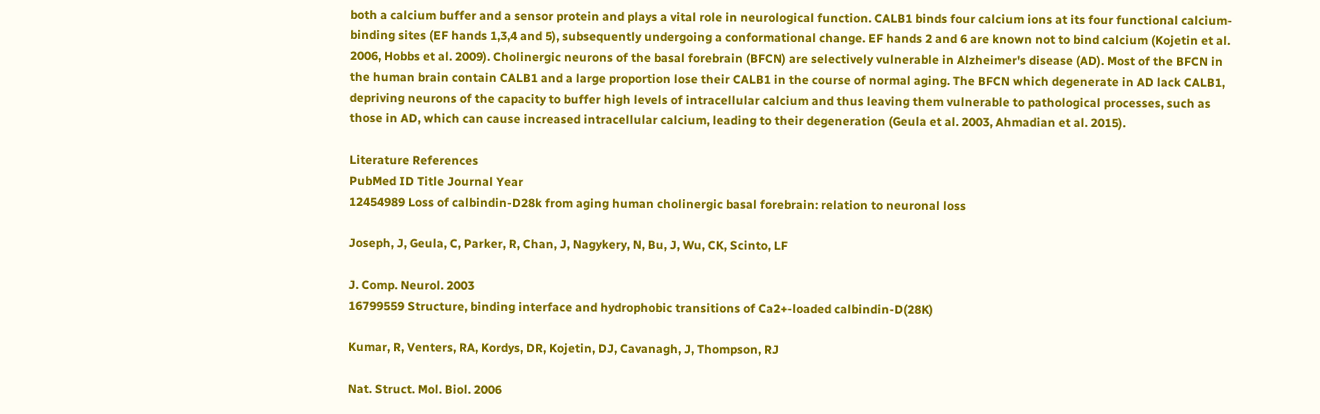both a calcium buffer and a sensor protein and plays a vital role in neurological function. CALB1 binds four calcium ions at its four functional calcium-binding sites (EF hands 1,3,4 and 5), subsequently undergoing a conformational change. EF hands 2 and 6 are known not to bind calcium (Kojetin et al. 2006, Hobbs et al. 2009). Cholinergic neurons of the basal forebrain (BFCN) are selectively vulnerable in Alzheimer's disease (AD). Most of the BFCN in the human brain contain CALB1 and a large proportion lose their CALB1 in the course of normal aging. The BFCN which degenerate in AD lack CALB1, depriving neurons of the capacity to buffer high levels of intracellular calcium and thus leaving them vulnerable to pathological processes, such as those in AD, which can cause increased intracellular calcium, leading to their degeneration (Geula et al. 2003, Ahmadian et al. 2015).

Literature References
PubMed ID Title Journal Year
12454989 Loss of calbindin-D28k from aging human cholinergic basal forebrain: relation to neuronal loss

Joseph, J, Geula, C, Parker, R, Chan, J, Nagykery, N, Bu, J, Wu, CK, Scinto, LF

J. Comp. Neurol. 2003
16799559 Structure, binding interface and hydrophobic transitions of Ca2+-loaded calbindin-D(28K)

Kumar, R, Venters, RA, Kordys, DR, Kojetin, DJ, Cavanagh, J, Thompson, RJ

Nat. Struct. Mol. Biol. 2006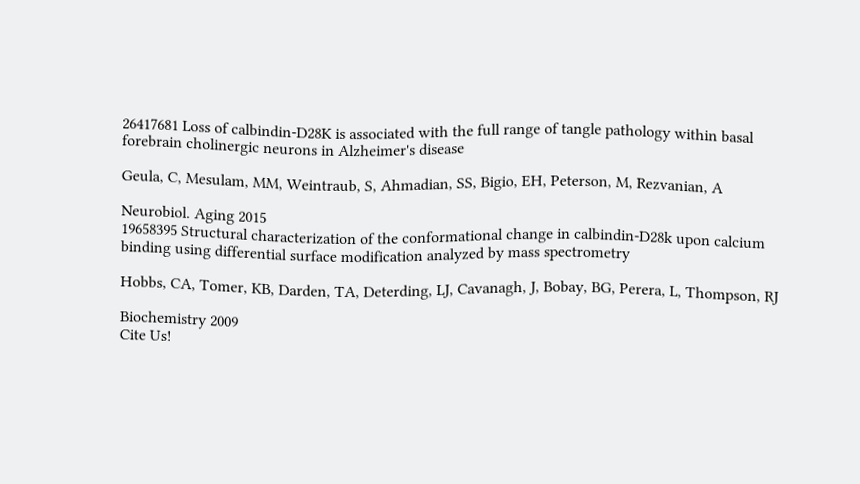26417681 Loss of calbindin-D28K is associated with the full range of tangle pathology within basal forebrain cholinergic neurons in Alzheimer's disease

Geula, C, Mesulam, MM, Weintraub, S, Ahmadian, SS, Bigio, EH, Peterson, M, Rezvanian, A

Neurobiol. Aging 2015
19658395 Structural characterization of the conformational change in calbindin-D28k upon calcium binding using differential surface modification analyzed by mass spectrometry

Hobbs, CA, Tomer, KB, Darden, TA, Deterding, LJ, Cavanagh, J, Bobay, BG, Perera, L, Thompson, RJ

Biochemistry 2009
Cite Us!